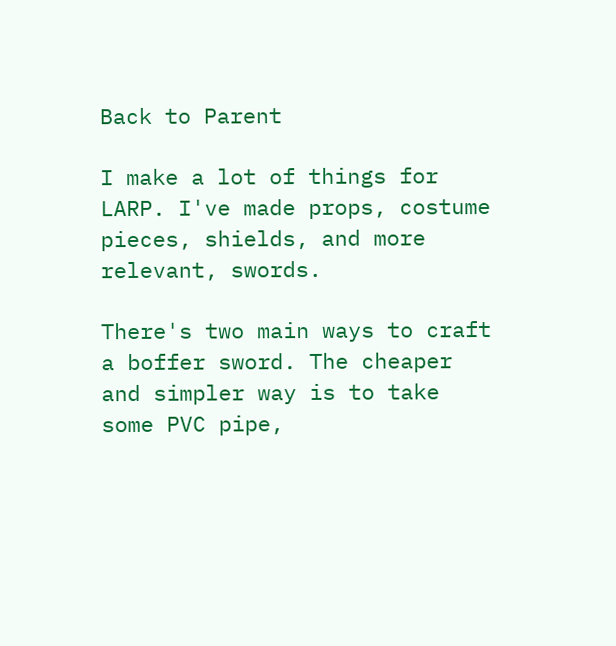Back to Parent

I make a lot of things for LARP. I've made props, costume pieces, shields, and more relevant, swords.

There's two main ways to craft a boffer sword. The cheaper and simpler way is to take some PVC pipe,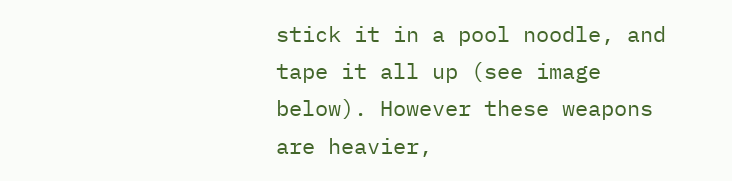stick it in a pool noodle, and tape it all up (see image below). However these weapons are heavier,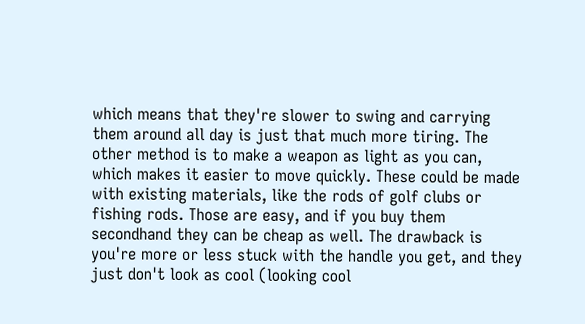which means that they're slower to swing and carrying them around all day is just that much more tiring. The other method is to make a weapon as light as you can, which makes it easier to move quickly. These could be made with existing materials, like the rods of golf clubs or fishing rods. Those are easy, and if you buy them secondhand they can be cheap as well. The drawback is you're more or less stuck with the handle you get, and they just don't look as cool (looking cool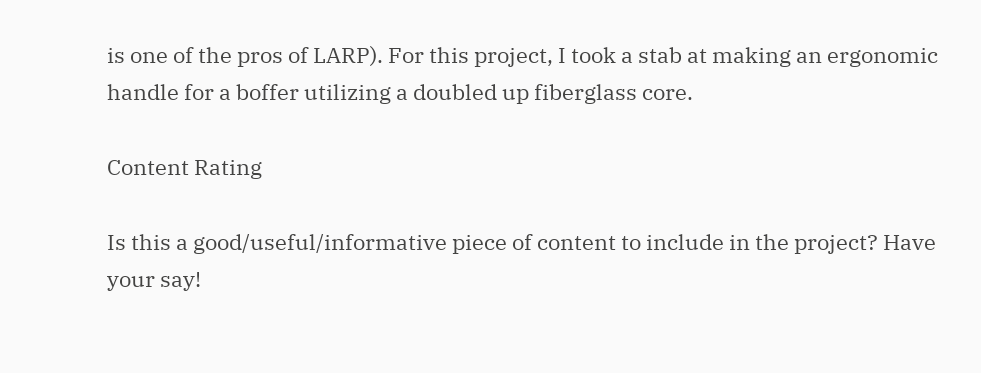is one of the pros of LARP). For this project, I took a stab at making an ergonomic handle for a boffer utilizing a doubled up fiberglass core.

Content Rating

Is this a good/useful/informative piece of content to include in the project? Have your say!